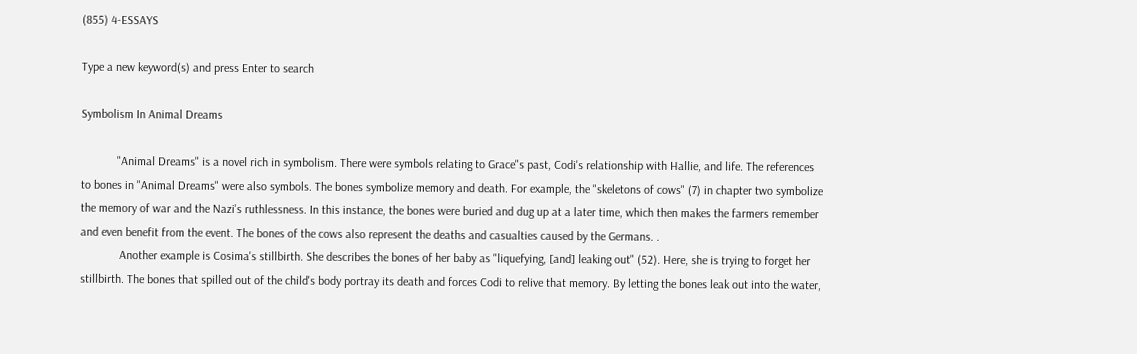(855) 4-ESSAYS

Type a new keyword(s) and press Enter to search

Symbolism In Animal Dreams

            "Animal Dreams" is a novel rich in symbolism. There were symbols relating to Grace"s past, Codi's relationship with Hallie, and life. The references to bones in "Animal Dreams" were also symbols. The bones symbolize memory and death. For example, the "skeletons of cows" (7) in chapter two symbolize the memory of war and the Nazi's ruthlessness. In this instance, the bones were buried and dug up at a later time, which then makes the farmers remember and even benefit from the event. The bones of the cows also represent the deaths and casualties caused by the Germans. .
             Another example is Cosima's stillbirth. She describes the bones of her baby as "liquefying, [and] leaking out" (52). Here, she is trying to forget her stillbirth. The bones that spilled out of the child's body portray its death and forces Codi to relive that memory. By letting the bones leak out into the water,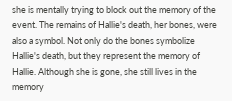she is mentally trying to block out the memory of the event. The remains of Hallie's death, her bones, were also a symbol. Not only do the bones symbolize Hallie's death, but they represent the memory of Hallie. Although she is gone, she still lives in the memory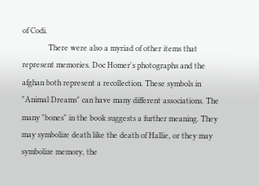of Codi.
             There were also a myriad of other items that represent memories. Doc Homer's photographs and the afghan both represent a recollection. These symbols in "Animal Dreams" can have many different associations. The many "bones" in the book suggests a further meaning. They may symbolize death like the death of Hallie, or they may symbolize memory, the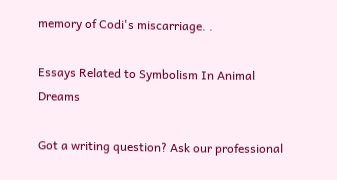memory of Codi's miscarriage. .

Essays Related to Symbolism In Animal Dreams

Got a writing question? Ask our professional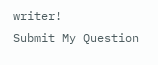writer!
Submit My Question